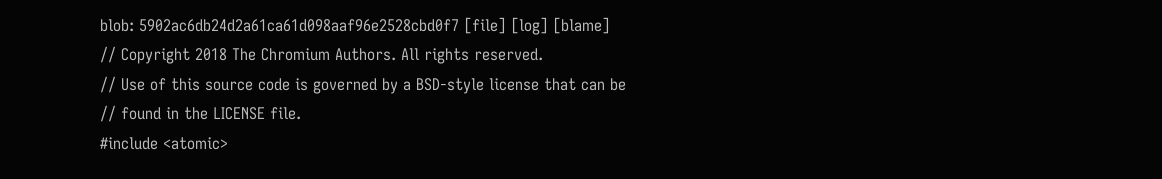blob: 5902ac6db24d2a61ca61d098aaf96e2528cbd0f7 [file] [log] [blame]
// Copyright 2018 The Chromium Authors. All rights reserved.
// Use of this source code is governed by a BSD-style license that can be
// found in the LICENSE file.
#include <atomic>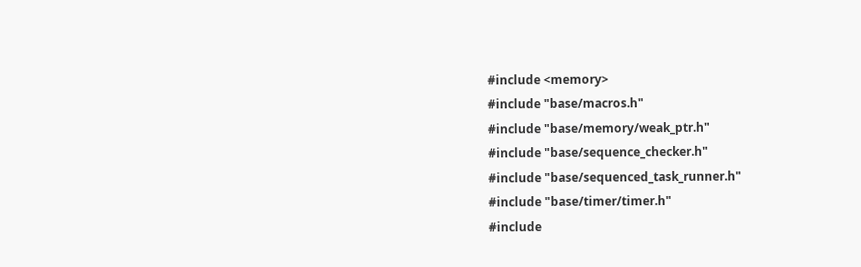#include <memory>
#include "base/macros.h"
#include "base/memory/weak_ptr.h"
#include "base/sequence_checker.h"
#include "base/sequenced_task_runner.h"
#include "base/timer/timer.h"
#include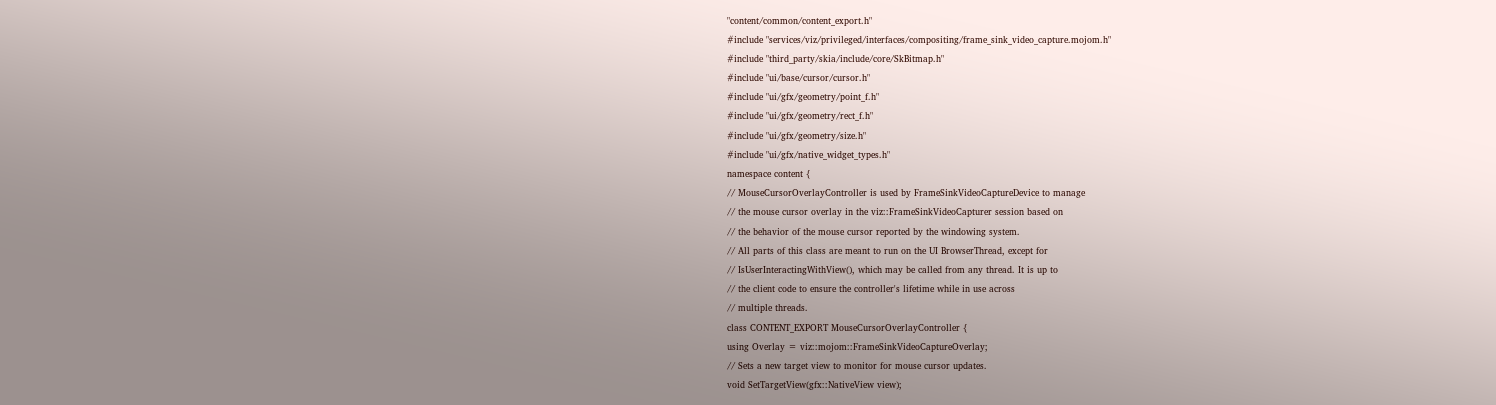"content/common/content_export.h"
#include "services/viz/privileged/interfaces/compositing/frame_sink_video_capture.mojom.h"
#include "third_party/skia/include/core/SkBitmap.h"
#include "ui/base/cursor/cursor.h"
#include "ui/gfx/geometry/point_f.h"
#include "ui/gfx/geometry/rect_f.h"
#include "ui/gfx/geometry/size.h"
#include "ui/gfx/native_widget_types.h"
namespace content {
// MouseCursorOverlayController is used by FrameSinkVideoCaptureDevice to manage
// the mouse cursor overlay in the viz::FrameSinkVideoCapturer session based on
// the behavior of the mouse cursor reported by the windowing system.
// All parts of this class are meant to run on the UI BrowserThread, except for
// IsUserInteractingWithView(), which may be called from any thread. It is up to
// the client code to ensure the controller's lifetime while in use across
// multiple threads.
class CONTENT_EXPORT MouseCursorOverlayController {
using Overlay = viz::mojom::FrameSinkVideoCaptureOverlay;
// Sets a new target view to monitor for mouse cursor updates.
void SetTargetView(gfx::NativeView view);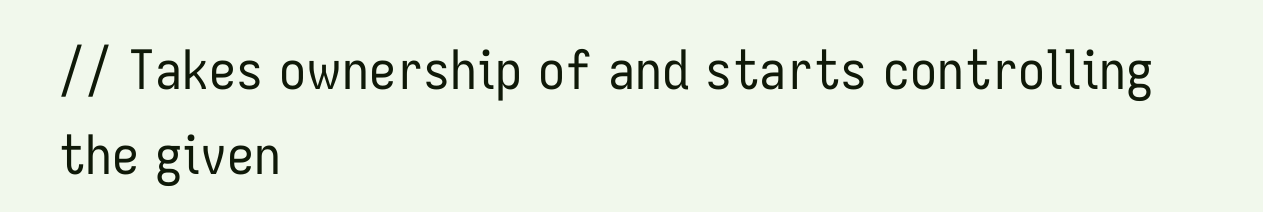// Takes ownership of and starts controlling the given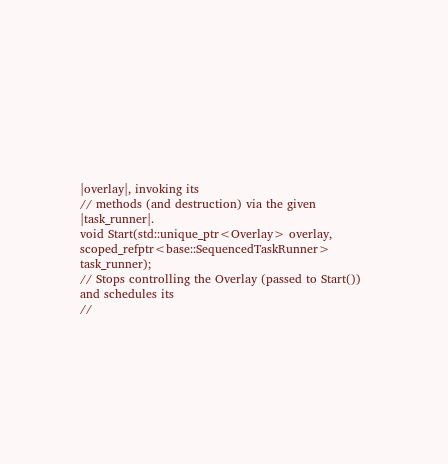|overlay|, invoking its
// methods (and destruction) via the given |task_runner|.
void Start(std::unique_ptr<Overlay> overlay,
scoped_refptr<base::SequencedTaskRunner> task_runner);
// Stops controlling the Overlay (passed to Start()) and schedules its
//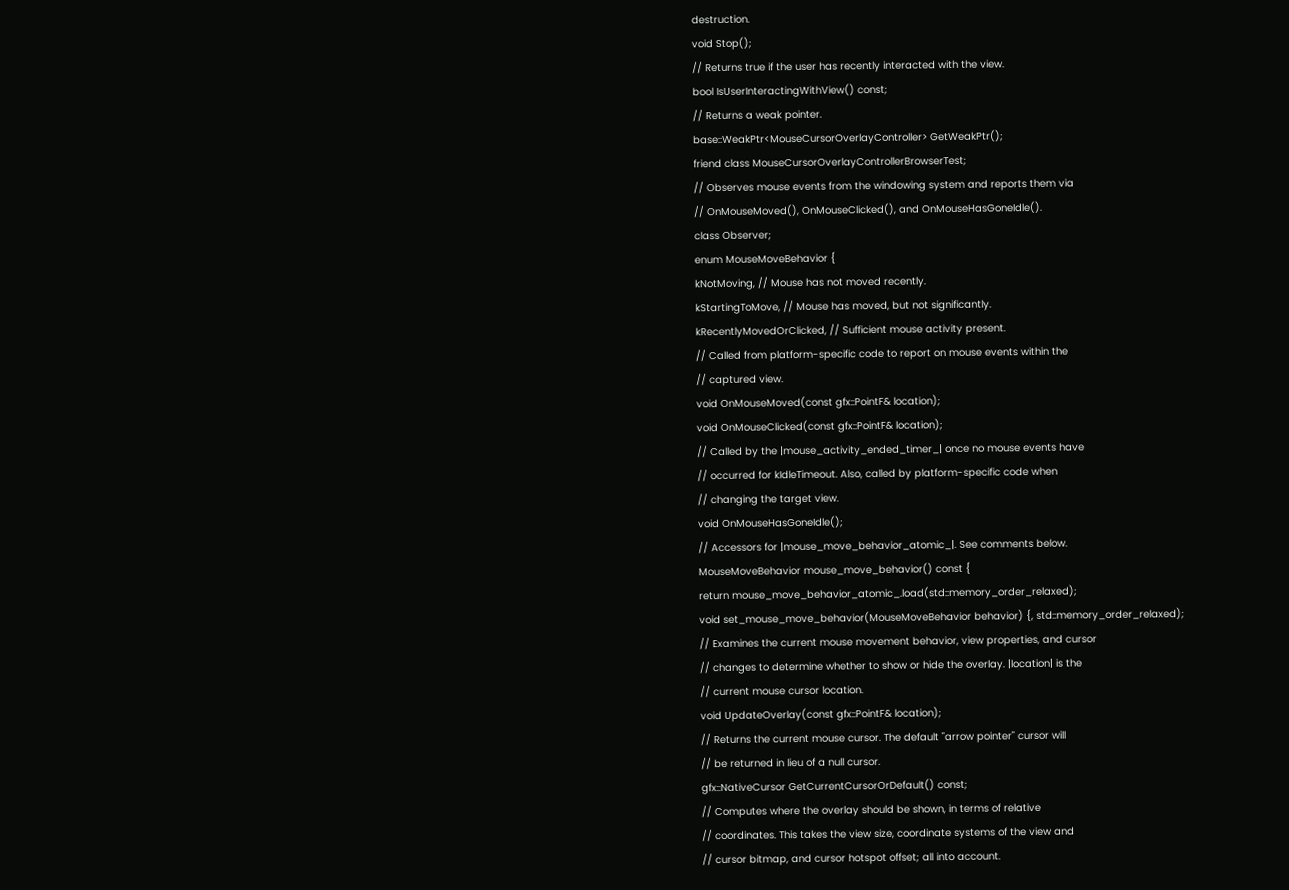destruction.
void Stop();
// Returns true if the user has recently interacted with the view.
bool IsUserInteractingWithView() const;
// Returns a weak pointer.
base::WeakPtr<MouseCursorOverlayController> GetWeakPtr();
friend class MouseCursorOverlayControllerBrowserTest;
// Observes mouse events from the windowing system and reports them via
// OnMouseMoved(), OnMouseClicked(), and OnMouseHasGoneIdle().
class Observer;
enum MouseMoveBehavior {
kNotMoving, // Mouse has not moved recently.
kStartingToMove, // Mouse has moved, but not significantly.
kRecentlyMovedOrClicked, // Sufficient mouse activity present.
// Called from platform-specific code to report on mouse events within the
// captured view.
void OnMouseMoved(const gfx::PointF& location);
void OnMouseClicked(const gfx::PointF& location);
// Called by the |mouse_activity_ended_timer_| once no mouse events have
// occurred for kIdleTimeout. Also, called by platform-specific code when
// changing the target view.
void OnMouseHasGoneIdle();
// Accessors for |mouse_move_behavior_atomic_|. See comments below.
MouseMoveBehavior mouse_move_behavior() const {
return mouse_move_behavior_atomic_.load(std::memory_order_relaxed);
void set_mouse_move_behavior(MouseMoveBehavior behavior) {, std::memory_order_relaxed);
// Examines the current mouse movement behavior, view properties, and cursor
// changes to determine whether to show or hide the overlay. |location| is the
// current mouse cursor location.
void UpdateOverlay(const gfx::PointF& location);
// Returns the current mouse cursor. The default "arrow pointer" cursor will
// be returned in lieu of a null cursor.
gfx::NativeCursor GetCurrentCursorOrDefault() const;
// Computes where the overlay should be shown, in terms of relative
// coordinates. This takes the view size, coordinate systems of the view and
// cursor bitmap, and cursor hotspot offset; all into account.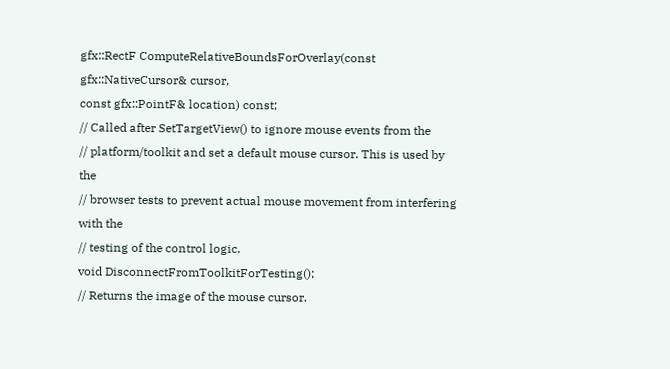gfx::RectF ComputeRelativeBoundsForOverlay(const gfx::NativeCursor& cursor,
const gfx::PointF& location) const;
// Called after SetTargetView() to ignore mouse events from the
// platform/toolkit and set a default mouse cursor. This is used by the
// browser tests to prevent actual mouse movement from interfering with the
// testing of the control logic.
void DisconnectFromToolkitForTesting();
// Returns the image of the mouse cursor.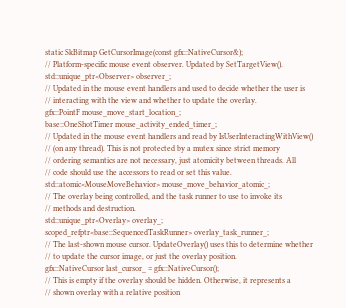static SkBitmap GetCursorImage(const gfx::NativeCursor&);
// Platform-specific mouse event observer. Updated by SetTargetView().
std::unique_ptr<Observer> observer_;
// Updated in the mouse event handlers and used to decide whether the user is
// interacting with the view and whether to update the overlay.
gfx::PointF mouse_move_start_location_;
base::OneShotTimer mouse_activity_ended_timer_;
// Updated in the mouse event handlers and read by IsUserInteractingWithView()
// (on any thread). This is not protected by a mutex since strict memory
// ordering semantics are not necessary, just atomicity between threads. All
// code should use the accessors to read or set this value.
std::atomic<MouseMoveBehavior> mouse_move_behavior_atomic_;
// The overlay being controlled, and the task runner to use to invoke its
// methods and destruction.
std::unique_ptr<Overlay> overlay_;
scoped_refptr<base::SequencedTaskRunner> overlay_task_runner_;
// The last-shown mouse cursor. UpdateOverlay() uses this to determine whether
// to update the cursor image, or just the overlay position.
gfx::NativeCursor last_cursor_ = gfx::NativeCursor();
// This is empty if the overlay should be hidden. Otherwise, it represents a
// shown overlay with a relative position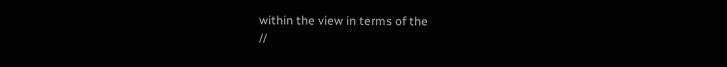within the view in terms of the
//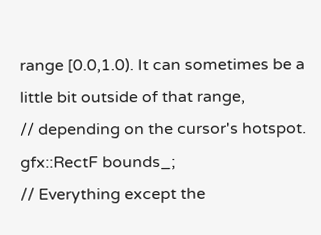range [0.0,1.0). It can sometimes be a little bit outside of that range,
// depending on the cursor's hotspot.
gfx::RectF bounds_;
// Everything except the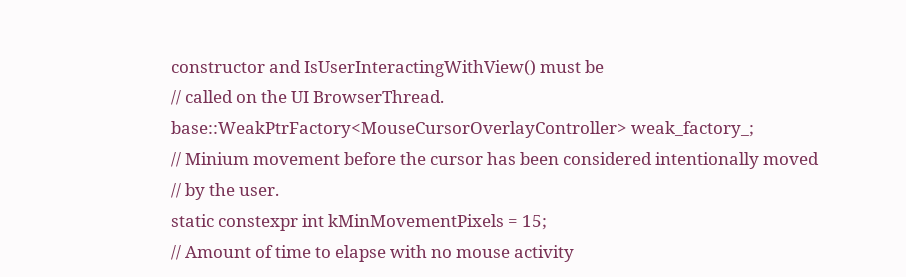constructor and IsUserInteractingWithView() must be
// called on the UI BrowserThread.
base::WeakPtrFactory<MouseCursorOverlayController> weak_factory_;
// Minium movement before the cursor has been considered intentionally moved
// by the user.
static constexpr int kMinMovementPixels = 15;
// Amount of time to elapse with no mouse activity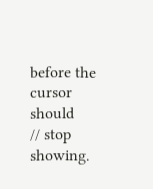before the cursor should
// stop showing.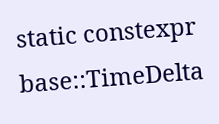static constexpr base::TimeDelta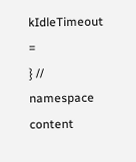kIdleTimeout =
} // namespace content